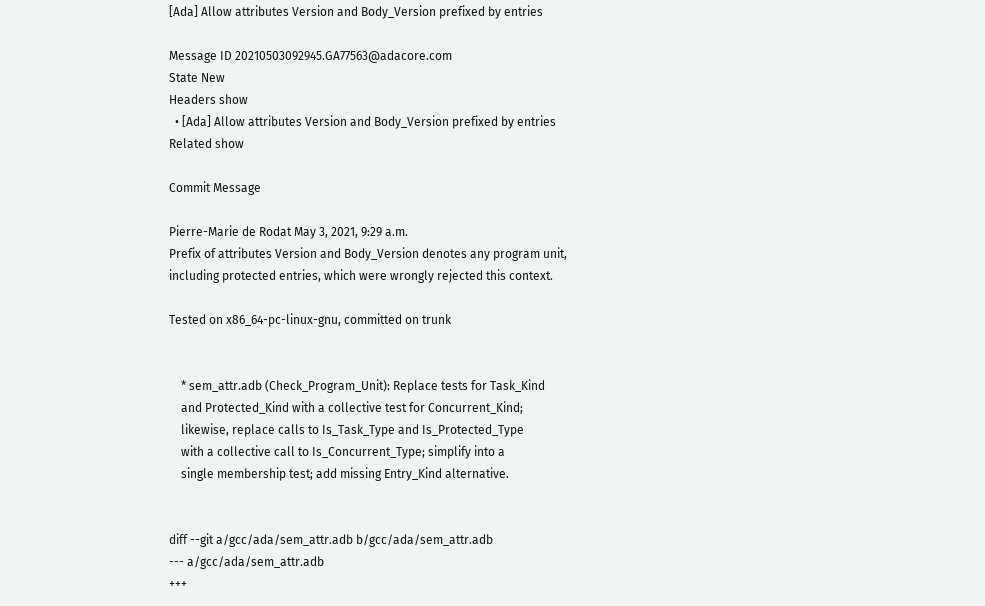[Ada] Allow attributes Version and Body_Version prefixed by entries

Message ID 20210503092945.GA77563@adacore.com
State New
Headers show
  • [Ada] Allow attributes Version and Body_Version prefixed by entries
Related show

Commit Message

Pierre-Marie de Rodat May 3, 2021, 9:29 a.m.
Prefix of attributes Version and Body_Version denotes any program unit,
including protected entries, which were wrongly rejected this context.

Tested on x86_64-pc-linux-gnu, committed on trunk


    * sem_attr.adb (Check_Program_Unit): Replace tests for Task_Kind
    and Protected_Kind with a collective test for Concurrent_Kind;
    likewise, replace calls to Is_Task_Type and Is_Protected_Type
    with a collective call to Is_Concurrent_Type; simplify into a
    single membership test; add missing Entry_Kind alternative.


diff --git a/gcc/ada/sem_attr.adb b/gcc/ada/sem_attr.adb
--- a/gcc/ada/sem_attr.adb
+++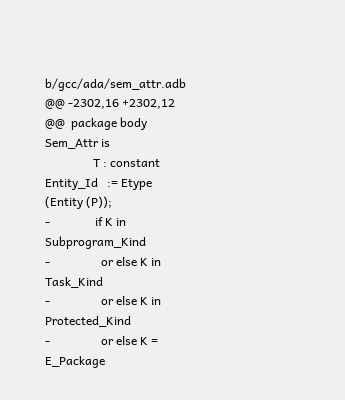b/gcc/ada/sem_attr.adb
@@ -2302,16 +2302,12 @@  package body Sem_Attr is
                T : constant Entity_Id   := Etype (Entity (P));
-               if K in Subprogram_Kind
-                 or else K in Task_Kind
-                 or else K in Protected_Kind
-                 or else K = E_Package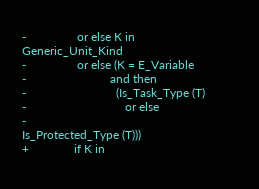-                 or else K in Generic_Unit_Kind
-                 or else (K = E_Variable
-                            and then
-                              (Is_Task_Type (T)
-                                 or else
-                               Is_Protected_Type (T)))
+               if K in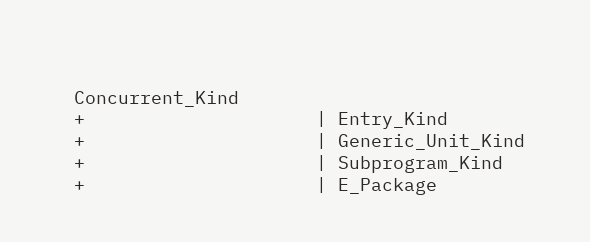Concurrent_Kind
+                     | Entry_Kind
+                     | Generic_Unit_Kind
+                     | Subprogram_Kind
+                     | E_Package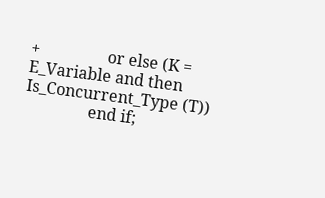+                 or else (K = E_Variable and then Is_Concurrent_Type (T))
                end if;